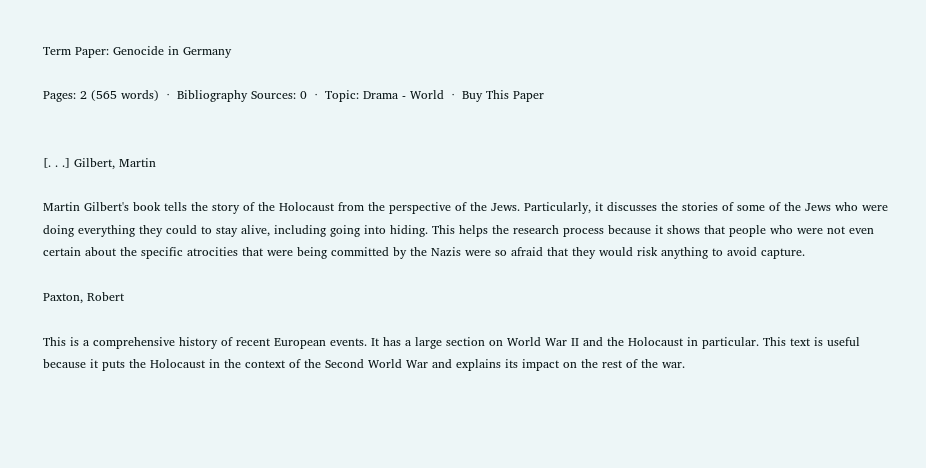Term Paper: Genocide in Germany

Pages: 2 (565 words)  ·  Bibliography Sources: 0  ·  Topic: Drama - World  ·  Buy This Paper


[. . .] Gilbert, Martin

Martin Gilbert's book tells the story of the Holocaust from the perspective of the Jews. Particularly, it discusses the stories of some of the Jews who were doing everything they could to stay alive, including going into hiding. This helps the research process because it shows that people who were not even certain about the specific atrocities that were being committed by the Nazis were so afraid that they would risk anything to avoid capture.

Paxton, Robert

This is a comprehensive history of recent European events. It has a large section on World War II and the Holocaust in particular. This text is useful because it puts the Holocaust in the context of the Second World War and explains its impact on the rest of the war.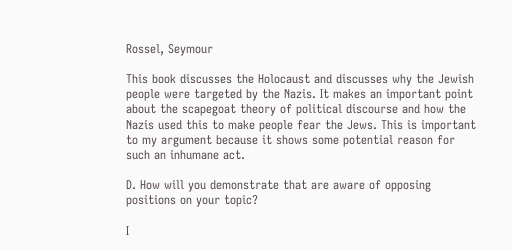Rossel, Seymour

This book discusses the Holocaust and discusses why the Jewish people were targeted by the Nazis. It makes an important point about the scapegoat theory of political discourse and how the Nazis used this to make people fear the Jews. This is important to my argument because it shows some potential reason for such an inhumane act.

D. How will you demonstrate that are aware of opposing positions on your topic?

I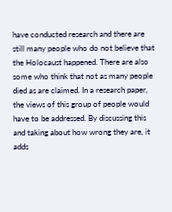have conducted research and there are still many people who do not believe that the Holocaust happened. There are also some who think that not as many people died as are claimed. In a research paper, the views of this group of people would have to be addressed. By discussing this and taking about how wrong they are, it adds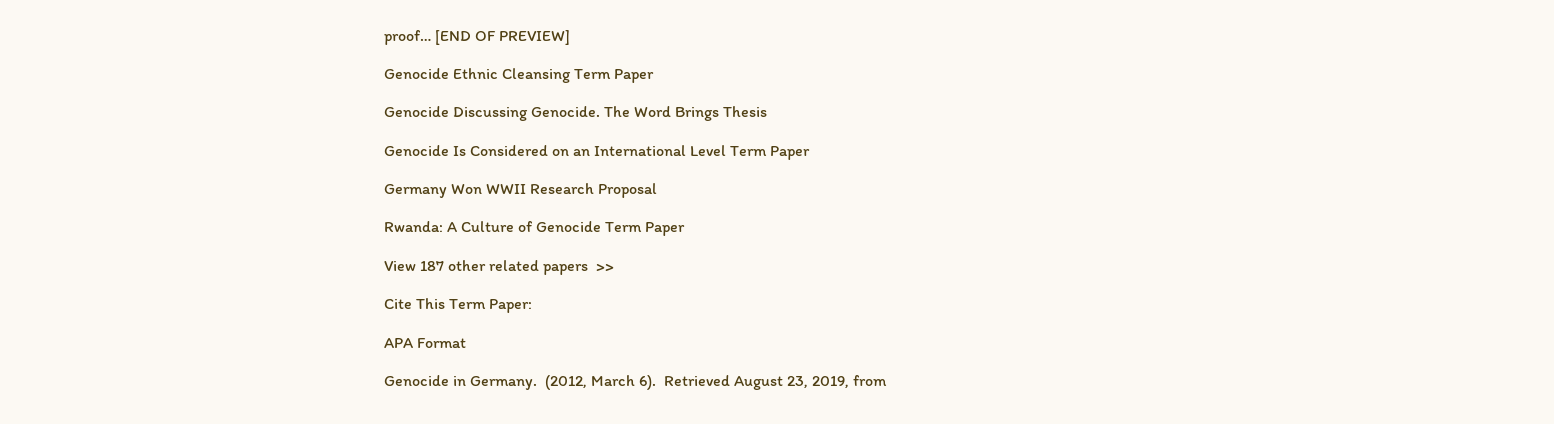proof… [END OF PREVIEW]

Genocide Ethnic Cleansing Term Paper

Genocide Discussing Genocide. The Word Brings Thesis

Genocide Is Considered on an International Level Term Paper

Germany Won WWII Research Proposal

Rwanda: A Culture of Genocide Term Paper

View 187 other related papers  >>

Cite This Term Paper:

APA Format

Genocide in Germany.  (2012, March 6).  Retrieved August 23, 2019, from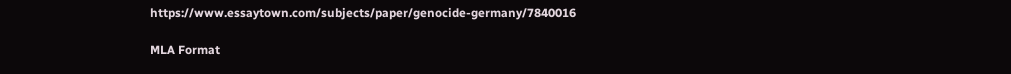https://www.essaytown.com/subjects/paper/genocide-germany/7840016

MLA Format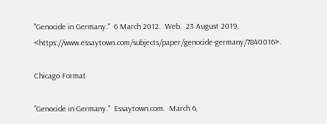"Genocide in Germany."  6 March 2012.  Web.  23 August 2019. <https://www.essaytown.com/subjects/paper/genocide-germany/7840016>.

Chicago Format

"Genocide in Germany."  Essaytown.com.  March 6,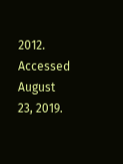2012.  Accessed August 23, 2019.